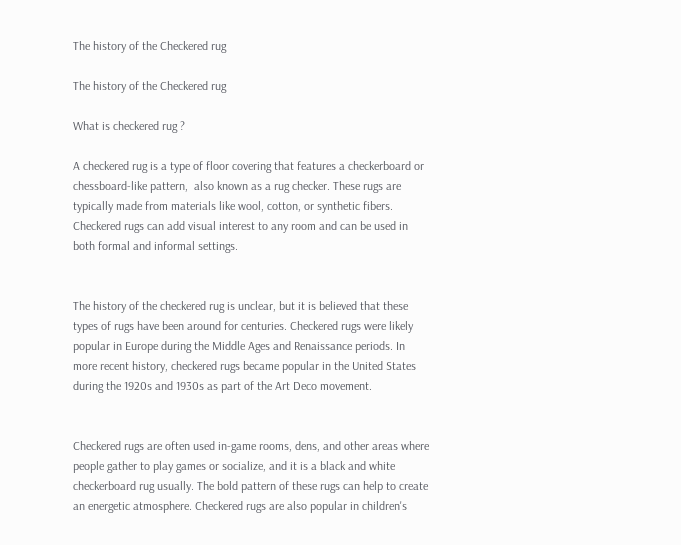The history of the Checkered rug

The history of the Checkered rug

What is checkered rug ?

A checkered rug is a type of floor covering that features a checkerboard or chessboard-like pattern,  also known as a rug checker. These rugs are typically made from materials like wool, cotton, or synthetic fibers. Checkered rugs can add visual interest to any room and can be used in both formal and informal settings.


The history of the checkered rug is unclear, but it is believed that these types of rugs have been around for centuries. Checkered rugs were likely popular in Europe during the Middle Ages and Renaissance periods. In more recent history, checkered rugs became popular in the United States during the 1920s and 1930s as part of the Art Deco movement.


Checkered rugs are often used in-game rooms, dens, and other areas where people gather to play games or socialize, and it is a black and white checkerboard rug usually. The bold pattern of these rugs can help to create an energetic atmosphere. Checkered rugs are also popular in children's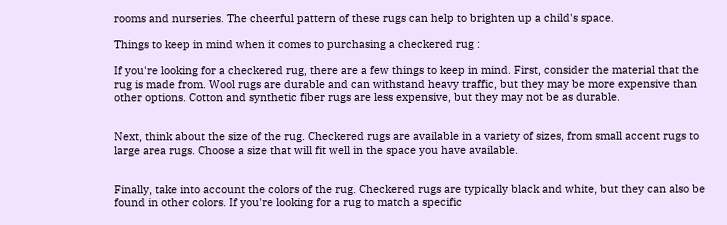rooms and nurseries. The cheerful pattern of these rugs can help to brighten up a child's space.

Things to keep in mind when it comes to purchasing a checkered rug :

If you're looking for a checkered rug, there are a few things to keep in mind. First, consider the material that the rug is made from. Wool rugs are durable and can withstand heavy traffic, but they may be more expensive than other options. Cotton and synthetic fiber rugs are less expensive, but they may not be as durable.


Next, think about the size of the rug. Checkered rugs are available in a variety of sizes, from small accent rugs to large area rugs. Choose a size that will fit well in the space you have available.


Finally, take into account the colors of the rug. Checkered rugs are typically black and white, but they can also be found in other colors. If you're looking for a rug to match a specific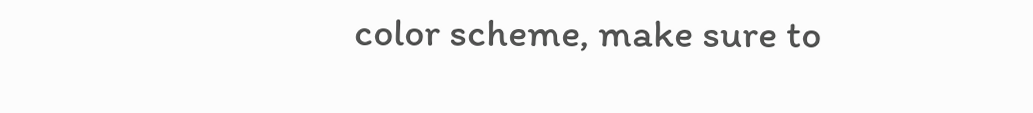color scheme, make sure to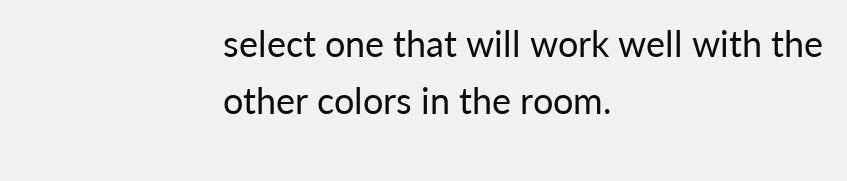select one that will work well with the other colors in the room.